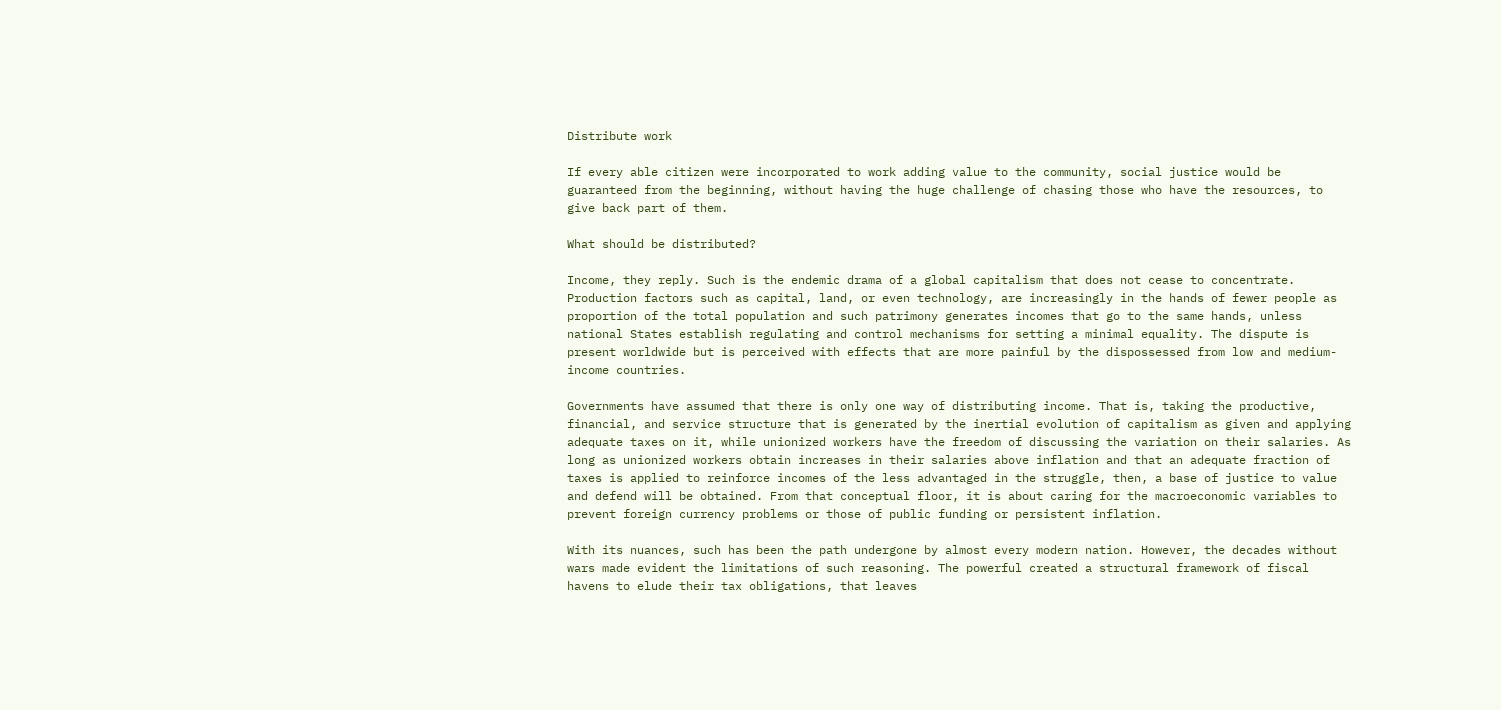Distribute work

If every able citizen were incorporated to work adding value to the community, social justice would be guaranteed from the beginning, without having the huge challenge of chasing those who have the resources, to give back part of them.

What should be distributed?

Income, they reply. Such is the endemic drama of a global capitalism that does not cease to concentrate. Production factors such as capital, land, or even technology, are increasingly in the hands of fewer people as proportion of the total population and such patrimony generates incomes that go to the same hands, unless national States establish regulating and control mechanisms for setting a minimal equality. The dispute is present worldwide but is perceived with effects that are more painful by the dispossessed from low and medium-income countries.

Governments have assumed that there is only one way of distributing income. That is, taking the productive, financial, and service structure that is generated by the inertial evolution of capitalism as given and applying adequate taxes on it, while unionized workers have the freedom of discussing the variation on their salaries. As long as unionized workers obtain increases in their salaries above inflation and that an adequate fraction of taxes is applied to reinforce incomes of the less advantaged in the struggle, then, a base of justice to value and defend will be obtained. From that conceptual floor, it is about caring for the macroeconomic variables to prevent foreign currency problems or those of public funding or persistent inflation.

With its nuances, such has been the path undergone by almost every modern nation. However, the decades without wars made evident the limitations of such reasoning. The powerful created a structural framework of fiscal havens to elude their tax obligations, that leaves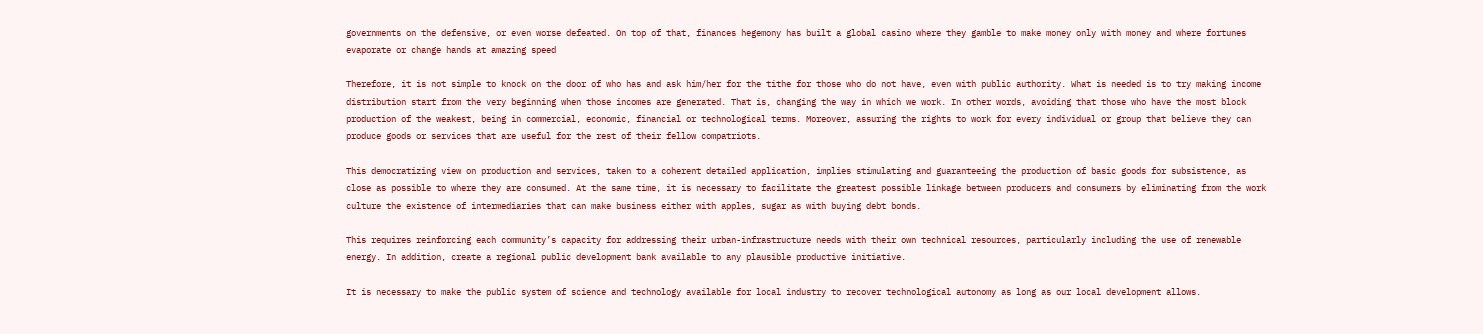governments on the defensive, or even worse defeated. On top of that, finances hegemony has built a global casino where they gamble to make money only with money and where fortunes evaporate or change hands at amazing speed

Therefore, it is not simple to knock on the door of who has and ask him/her for the tithe for those who do not have, even with public authority. What is needed is to try making income distribution start from the very beginning when those incomes are generated. That is, changing the way in which we work. In other words, avoiding that those who have the most block production of the weakest, being in commercial, economic, financial or technological terms. Moreover, assuring the rights to work for every individual or group that believe they can produce goods or services that are useful for the rest of their fellow compatriots.

This democratizing view on production and services, taken to a coherent detailed application, implies stimulating and guaranteeing the production of basic goods for subsistence, as close as possible to where they are consumed. At the same time, it is necessary to facilitate the greatest possible linkage between producers and consumers by eliminating from the work culture the existence of intermediaries that can make business either with apples, sugar as with buying debt bonds.

This requires reinforcing each community’s capacity for addressing their urban-infrastructure needs with their own technical resources, particularly including the use of renewable energy. In addition, create a regional public development bank available to any plausible productive initiative.

It is necessary to make the public system of science and technology available for local industry to recover technological autonomy as long as our local development allows.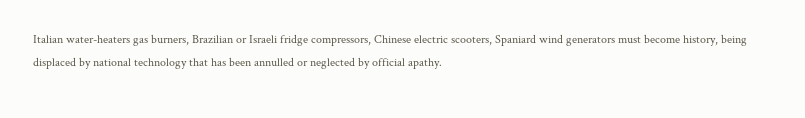Italian water-heaters gas burners, Brazilian or Israeli fridge compressors, Chinese electric scooters, Spaniard wind generators must become history, being displaced by national technology that has been annulled or neglected by official apathy.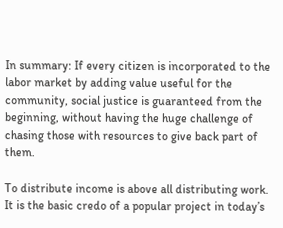In summary: If every citizen is incorporated to the labor market by adding value useful for the community, social justice is guaranteed from the beginning, without having the huge challenge of chasing those with resources to give back part of them.

To distribute income is above all distributing work. It is the basic credo of a popular project in today’s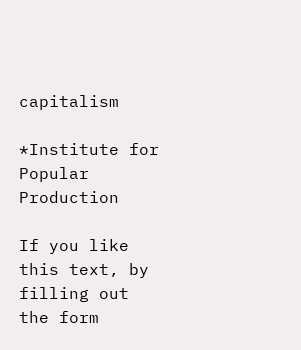capitalism

*Institute for Popular Production

If you like this text, by filling out the form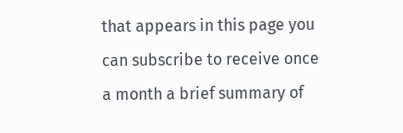that appears in this page you can subscribe to receive once a month a brief summary of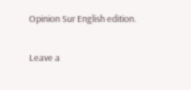Opinion Sur English edition.

Leave a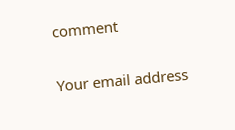comment

Your email address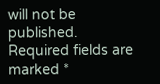will not be published. Required fields are marked *